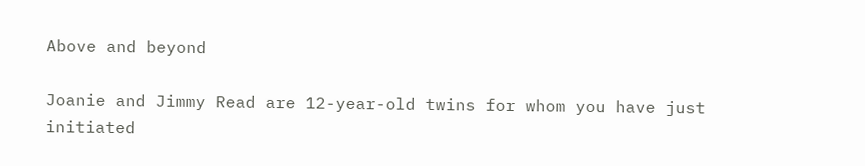Above and beyond

Joanie and Jimmy Read are 12-year-old twins for whom you have just initiated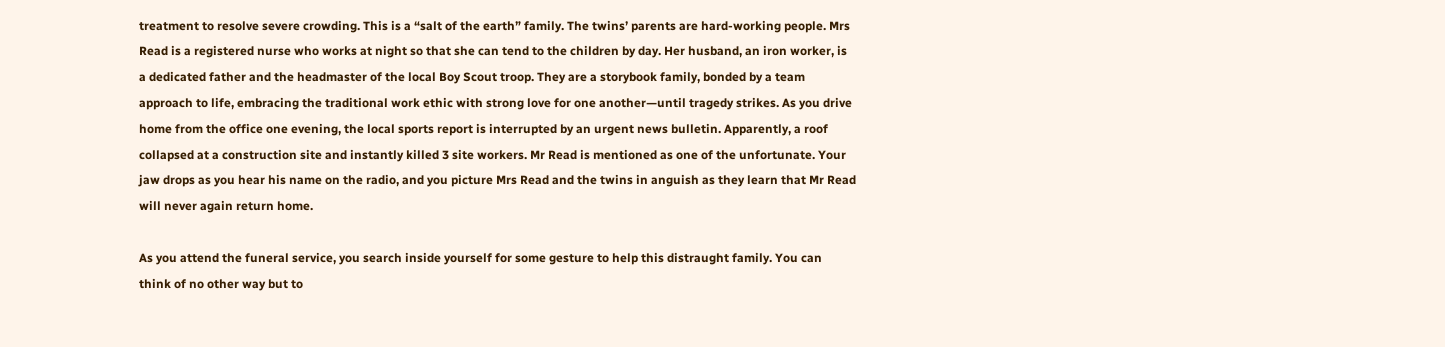treatment to resolve severe crowding. This is a “salt of the earth” family. The twins’ parents are hard-working people. Mrs Read is a registered nurse who works at night so that she can tend to the children by day. Her husband, an iron worker, is a dedicated father and the headmaster of the local Boy Scout troop. They are a storybook family, bonded by a team approach to life, embracing the traditional work ethic with strong love for one another—until tragedy strikes. As you drive home from the office one evening, the local sports report is interrupted by an urgent news bulletin. Apparently, a roof collapsed at a construction site and instantly killed 3 site workers. Mr Read is mentioned as one of the unfortunate. Your jaw drops as you hear his name on the radio, and you picture Mrs Read and the twins in anguish as they learn that Mr Read will never again return home.

As you attend the funeral service, you search inside yourself for some gesture to help this distraught family. You can think of no other way but to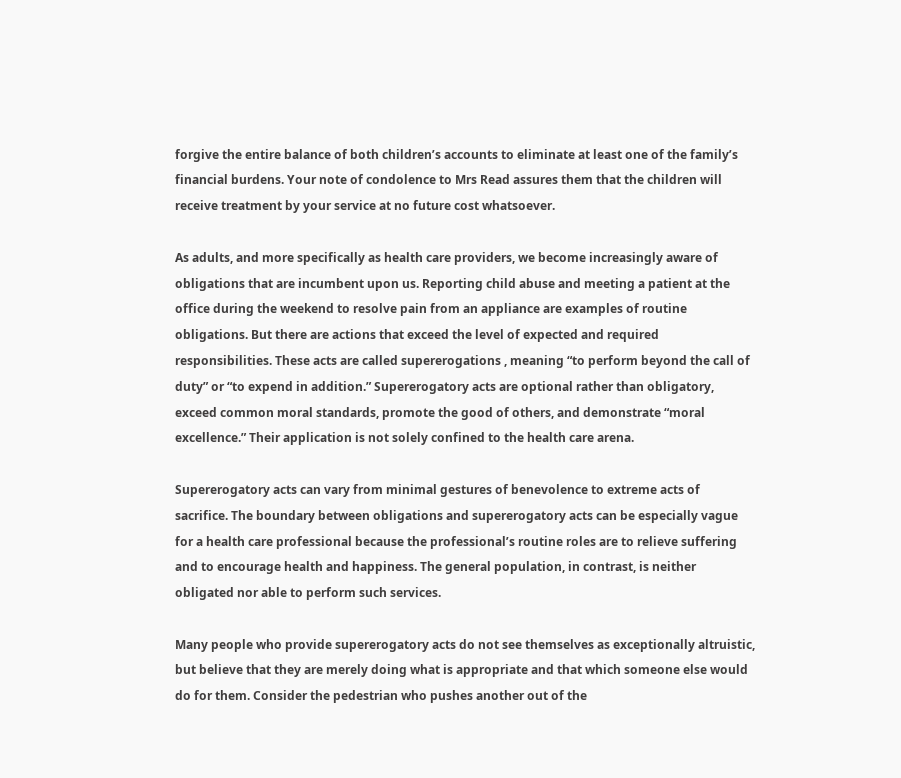forgive the entire balance of both children’s accounts to eliminate at least one of the family’s financial burdens. Your note of condolence to Mrs Read assures them that the children will receive treatment by your service at no future cost whatsoever.

As adults, and more specifically as health care providers, we become increasingly aware of obligations that are incumbent upon us. Reporting child abuse and meeting a patient at the office during the weekend to resolve pain from an appliance are examples of routine obligations. But there are actions that exceed the level of expected and required responsibilities. These acts are called supererogations , meaning “to perform beyond the call of duty” or “to expend in addition.” Supererogatory acts are optional rather than obligatory, exceed common moral standards, promote the good of others, and demonstrate “moral excellence.” Their application is not solely confined to the health care arena.

Supererogatory acts can vary from minimal gestures of benevolence to extreme acts of sacrifice. The boundary between obligations and supererogatory acts can be especially vague for a health care professional because the professional’s routine roles are to relieve suffering and to encourage health and happiness. The general population, in contrast, is neither obligated nor able to perform such services.

Many people who provide supererogatory acts do not see themselves as exceptionally altruistic, but believe that they are merely doing what is appropriate and that which someone else would do for them. Consider the pedestrian who pushes another out of the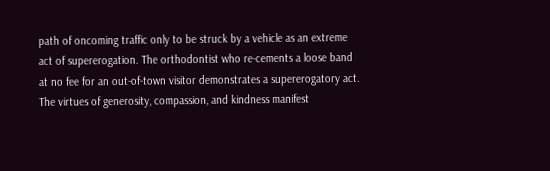path of oncoming traffic only to be struck by a vehicle as an extreme act of supererogation. The orthodontist who re-cements a loose band at no fee for an out-of-town visitor demonstrates a supererogatory act. The virtues of generosity, compassion, and kindness manifest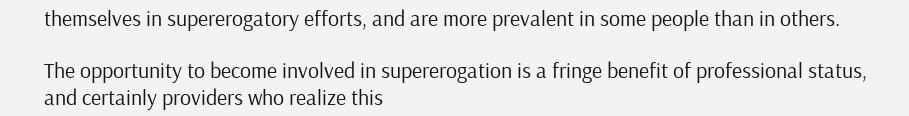themselves in supererogatory efforts, and are more prevalent in some people than in others.

The opportunity to become involved in supererogation is a fringe benefit of professional status, and certainly providers who realize this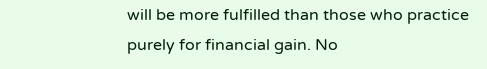will be more fulfilled than those who practice purely for financial gain. No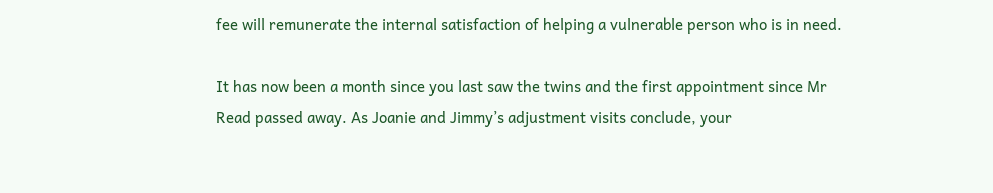fee will remunerate the internal satisfaction of helping a vulnerable person who is in need.

It has now been a month since you last saw the twins and the first appointment since Mr Read passed away. As Joanie and Jimmy’s adjustment visits conclude, your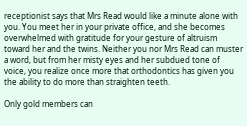receptionist says that Mrs Read would like a minute alone with you. You meet her in your private office, and she becomes overwhelmed with gratitude for your gesture of altruism toward her and the twins. Neither you nor Mrs Read can muster a word, but from her misty eyes and her subdued tone of voice, you realize once more that orthodontics has given you the ability to do more than straighten teeth.

Only gold members can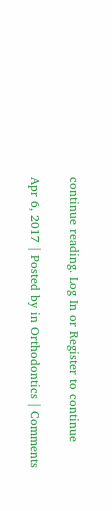continue reading. Log In or Register to continue

Apr 6, 2017 | Posted by in Orthodontics | Comments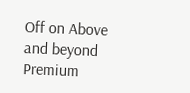Off on Above and beyond
Premium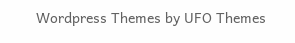Wordpress Themes by UFO Themes